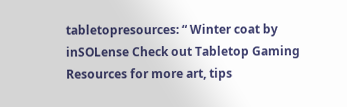tabletopresources: “ Winter coat by inSOLense Check out Tabletop Gaming Resources for more art, tips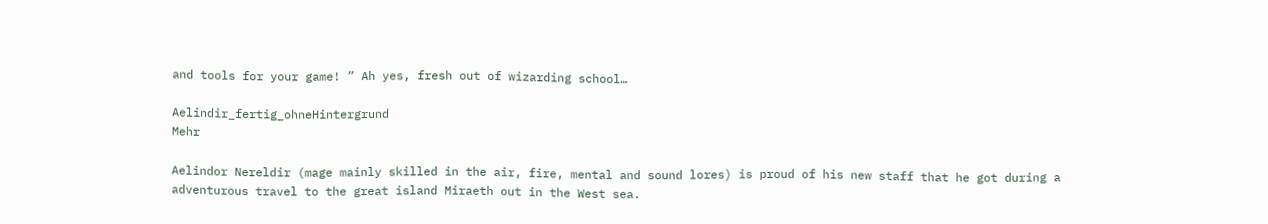and tools for your game! ” Ah yes, fresh out of wizarding school…

Aelindir_fertig_ohneHintergrund                                                                                                                                                                                 Mehr

Aelindor Nereldir (mage mainly skilled in the air, fire, mental and sound lores) is proud of his new staff that he got during a adventurous travel to the great island Miraeth out in the West sea.